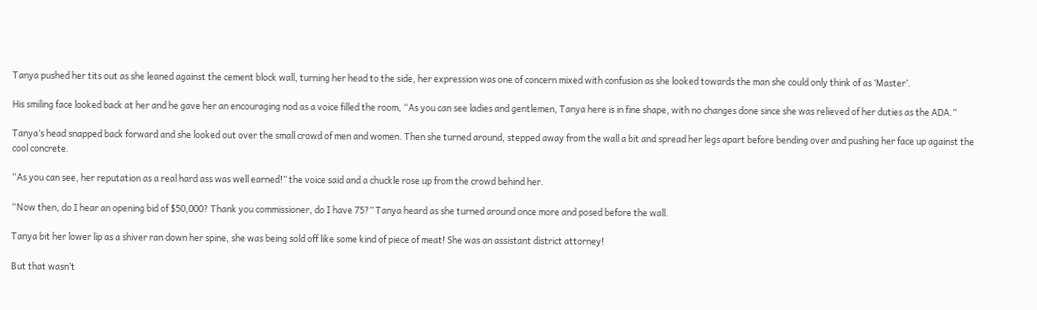Tanya pushed her tits out as she leaned against the cement block wall, turning her head to the side, her expression was one of concern mixed with confusion as she looked towards the man she could only think of as ‘Master’.

His smiling face looked back at her and he gave her an encouraging nod as a voice filled the room, “As you can see ladies and gentlemen, Tanya here is in fine shape, with no changes done since she was relieved of her duties as the ADA.”

Tanya’s head snapped back forward and she looked out over the small crowd of men and women. Then she turned around, stepped away from the wall a bit and spread her legs apart before bending over and pushing her face up against the cool concrete.

“As you can see, her reputation as a real hard ass was well earned!” the voice said and a chuckle rose up from the crowd behind her.

“Now then, do I hear an opening bid of $50,000? Thank you commissioner, do I have 75?” Tanya heard as she turned around once more and posed before the wall.

Tanya bit her lower lip as a shiver ran down her spine, she was being sold off like some kind of piece of meat! She was an assistant district attorney!

But that wasn’t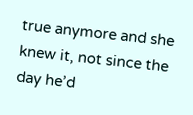true anymore and she knew it, not since the day he’d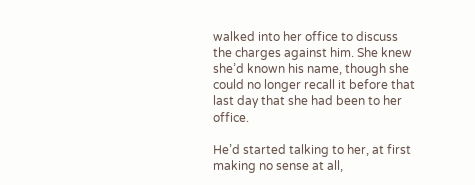walked into her office to discuss the charges against him. She knew she’d known his name, though she could no longer recall it before that last day that she had been to her office.

He’d started talking to her, at first making no sense at all,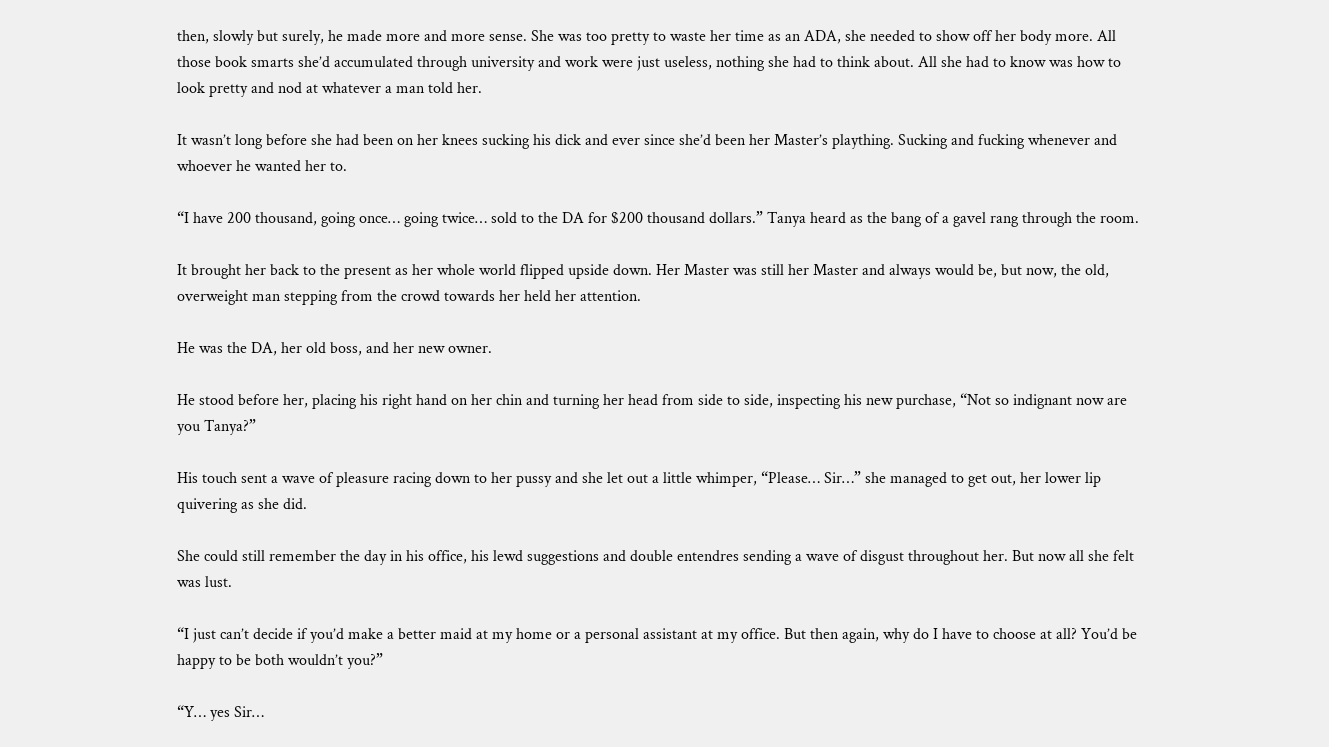then, slowly but surely, he made more and more sense. She was too pretty to waste her time as an ADA, she needed to show off her body more. All those book smarts she’d accumulated through university and work were just useless, nothing she had to think about. All she had to know was how to look pretty and nod at whatever a man told her.

It wasn’t long before she had been on her knees sucking his dick and ever since she’d been her Master’s plaything. Sucking and fucking whenever and whoever he wanted her to.

“I have 200 thousand, going once… going twice… sold to the DA for $200 thousand dollars.” Tanya heard as the bang of a gavel rang through the room.

It brought her back to the present as her whole world flipped upside down. Her Master was still her Master and always would be, but now, the old, overweight man stepping from the crowd towards her held her attention.

He was the DA, her old boss, and her new owner.

He stood before her, placing his right hand on her chin and turning her head from side to side, inspecting his new purchase, “Not so indignant now are you Tanya?”

His touch sent a wave of pleasure racing down to her pussy and she let out a little whimper, “Please… Sir…” she managed to get out, her lower lip quivering as she did.

She could still remember the day in his office, his lewd suggestions and double entendres sending a wave of disgust throughout her. But now all she felt was lust.

“I just can’t decide if you’d make a better maid at my home or a personal assistant at my office. But then again, why do I have to choose at all? You’d be happy to be both wouldn’t you?”

“Y… yes Sir…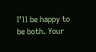I’ll be happy to be both. Your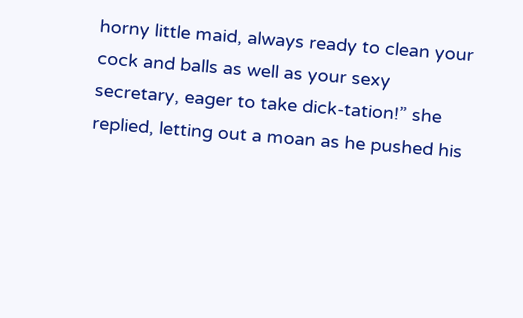horny little maid, always ready to clean your cock and balls as well as your sexy secretary, eager to take dick-tation!” she replied, letting out a moan as he pushed his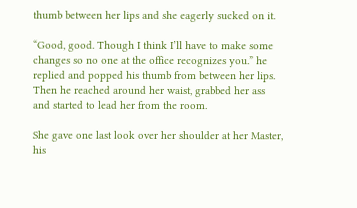thumb between her lips and she eagerly sucked on it.

“Good, good. Though I think I’ll have to make some changes so no one at the office recognizes you.” he replied and popped his thumb from between her lips. Then he reached around her waist, grabbed her ass and started to lead her from the room.

She gave one last look over her shoulder at her Master, his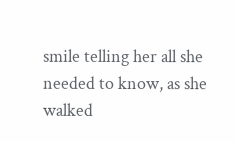smile telling her all she needed to know, as she walked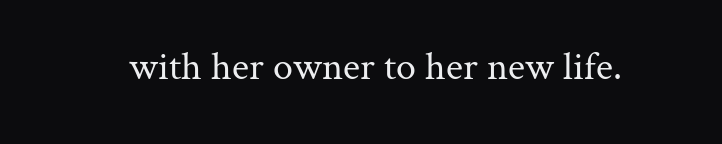with her owner to her new life.